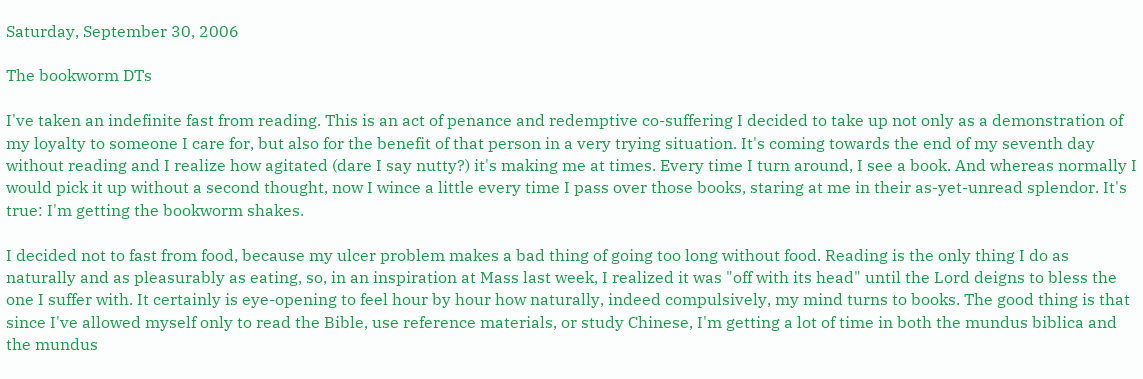Saturday, September 30, 2006

The bookworm DTs

I've taken an indefinite fast from reading. This is an act of penance and redemptive co-suffering I decided to take up not only as a demonstration of my loyalty to someone I care for, but also for the benefit of that person in a very trying situation. It's coming towards the end of my seventh day without reading and I realize how agitated (dare I say nutty?) it's making me at times. Every time I turn around, I see a book. And whereas normally I would pick it up without a second thought, now I wince a little every time I pass over those books, staring at me in their as-yet-unread splendor. It's true: I'm getting the bookworm shakes.

I decided not to fast from food, because my ulcer problem makes a bad thing of going too long without food. Reading is the only thing I do as naturally and as pleasurably as eating, so, in an inspiration at Mass last week, I realized it was "off with its head" until the Lord deigns to bless the one I suffer with. It certainly is eye-opening to feel hour by hour how naturally, indeed compulsively, my mind turns to books. The good thing is that since I've allowed myself only to read the Bible, use reference materials, or study Chinese, I'm getting a lot of time in both the mundus biblica and the mundus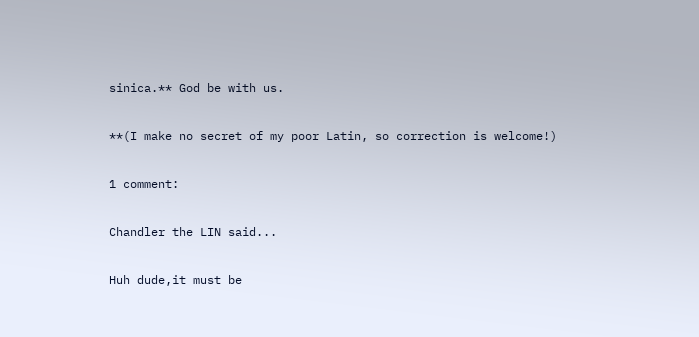sinica.** God be with us.

**(I make no secret of my poor Latin, so correction is welcome!)

1 comment:

Chandler the LIN said...

Huh dude,it must be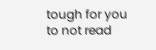tough for you to not read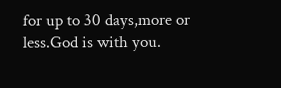for up to 30 days,more or less.God is with you.